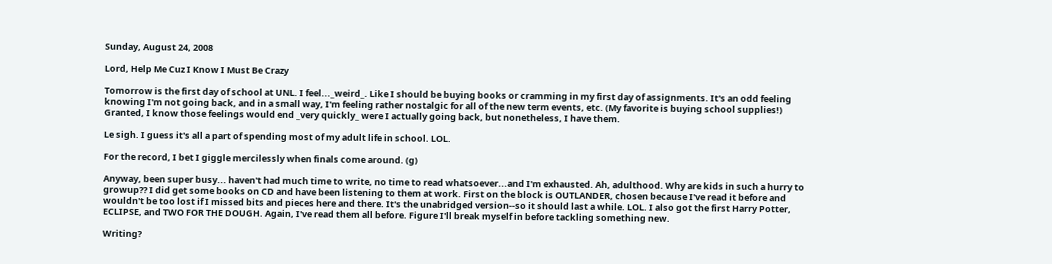Sunday, August 24, 2008

Lord, Help Me Cuz I Know I Must Be Crazy

Tomorrow is the first day of school at UNL. I feel..._weird_. Like I should be buying books or cramming in my first day of assignments. It's an odd feeling knowing I'm not going back, and in a small way, I'm feeling rather nostalgic for all of the new term events, etc. (My favorite is buying school supplies!) Granted, I know those feelings would end _very quickly_ were I actually going back, but nonetheless, I have them.

Le sigh. I guess it's all a part of spending most of my adult life in school. LOL.

For the record, I bet I giggle mercilessly when finals come around. (g)

Anyway, been super busy... haven't had much time to write, no time to read whatsoever...and I'm exhausted. Ah, adulthood. Why are kids in such a hurry to growup?? I did get some books on CD and have been listening to them at work. First on the block is OUTLANDER, chosen because I've read it before and wouldn't be too lost if I missed bits and pieces here and there. It's the unabridged version--so it should last a while. LOL. I also got the first Harry Potter, ECLIPSE, and TWO FOR THE DOUGH. Again, I've read them all before. Figure I'll break myself in before tackling something new.

Writing?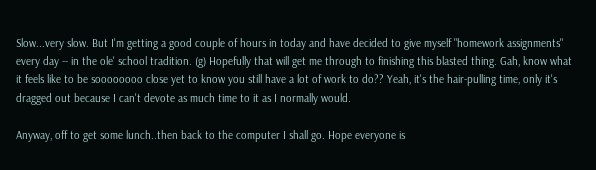Slow...very slow. But I'm getting a good couple of hours in today and have decided to give myself "homework assignments" every day -- in the ole' school tradition. (g) Hopefully that will get me through to finishing this blasted thing. Gah, know what it feels like to be soooooooo close yet to know you still have a lot of work to do?? Yeah, it's the hair-pulling time, only it's dragged out because I can't devote as much time to it as I normally would.

Anyway, off to get some lunch..then back to the computer I shall go. Hope everyone is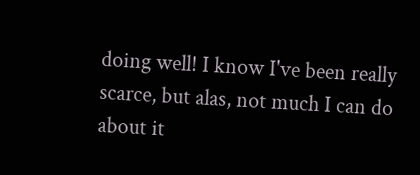doing well! I know I've been really scarce, but alas, not much I can do about it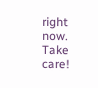right now. Take care!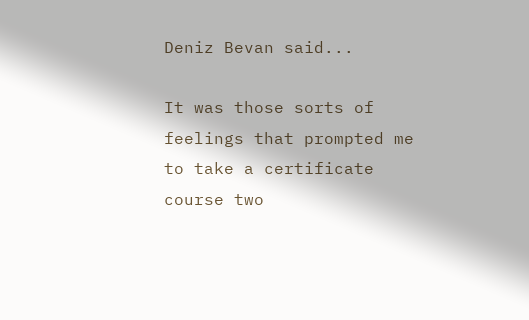Deniz Bevan said...

It was those sorts of feelings that prompted me to take a certificate course two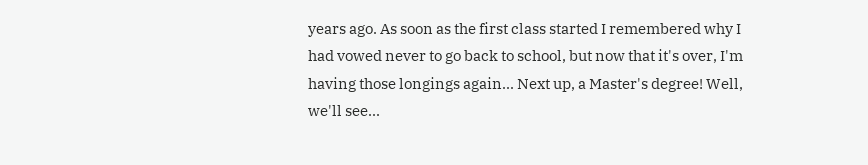years ago. As soon as the first class started I remembered why I had vowed never to go back to school, but now that it's over, I'm having those longings again... Next up, a Master's degree! Well, we'll see...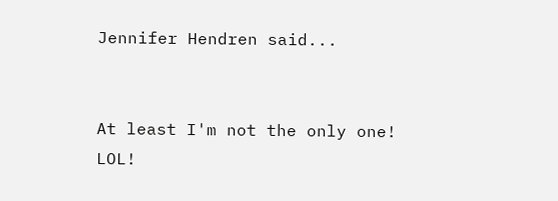Jennifer Hendren said...


At least I'm not the only one! LOL!